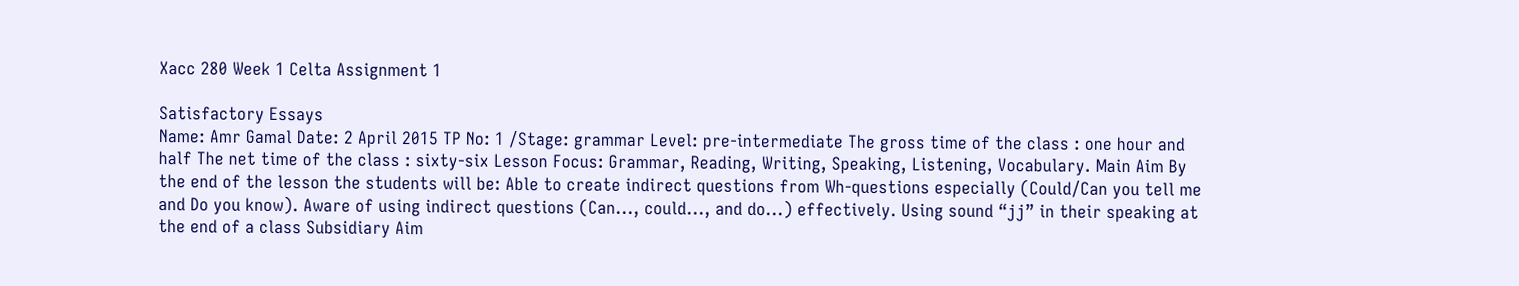Xacc 280 Week 1 Celta Assignment 1

Satisfactory Essays
Name: Amr Gamal Date: 2 April 2015 TP No: 1 /Stage: grammar Level: pre-intermediate The gross time of the class : one hour and half The net time of the class : sixty-six Lesson Focus: Grammar, Reading, Writing, Speaking, Listening, Vocabulary. Main Aim By the end of the lesson the students will be: Able to create indirect questions from Wh-questions especially (Could/Can you tell me and Do you know). Aware of using indirect questions (Can..., could..., and do...) effectively. Using sound “jj” in their speaking at the end of a class Subsidiary Aim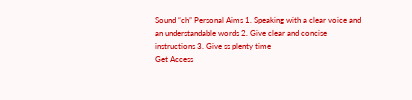Sound “ch” Personal Aims 1. Speaking with a clear voice and an understandable words 2. Give clear and concise instructions 3. Give ss plenty time
Get Access